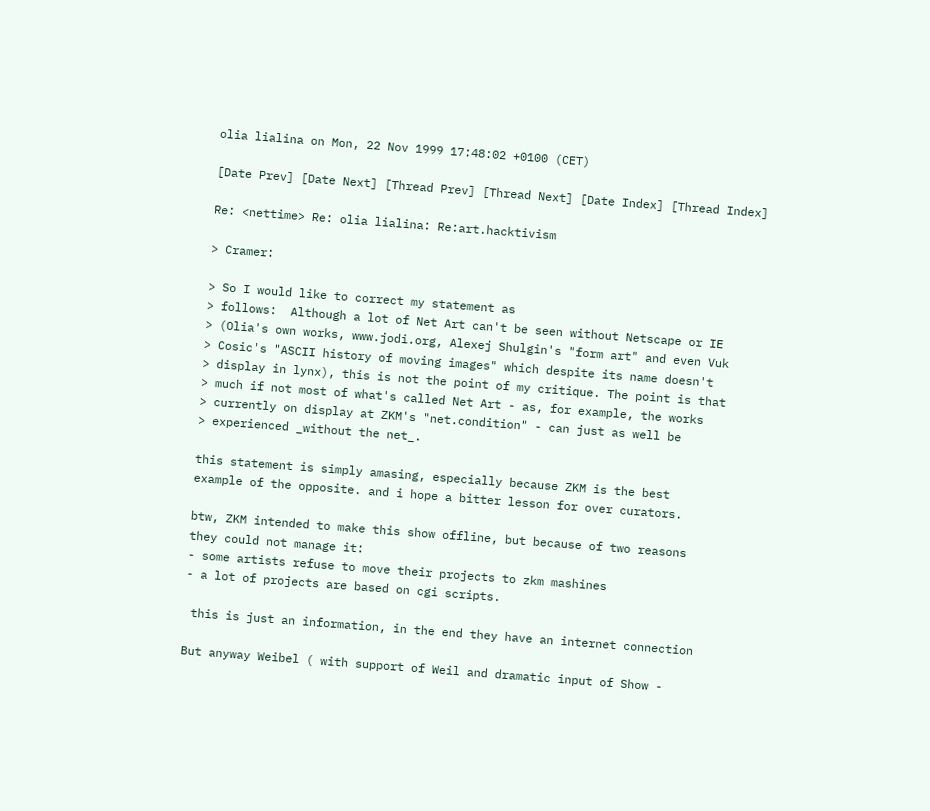olia lialina on Mon, 22 Nov 1999 17:48:02 +0100 (CET)

[Date Prev] [Date Next] [Thread Prev] [Thread Next] [Date Index] [Thread Index]

Re: <nettime> Re: olia lialina: Re:art.hacktivism

> Cramer:

> So I would like to correct my statement as
> follows:  Although a lot of Net Art can't be seen without Netscape or IE
> (Olia's own works, www.jodi.org, Alexej Shulgin's "form art" and even Vuk
> Cosic's "ASCII history of moving images" which despite its name doesn't
> display in lynx), this is not the point of my critique. The point is that
> much if not most of what's called Net Art - as, for example, the works
> currently on display at ZKM's "net.condition" - can just as well be
> experienced _without the net_.

this statement is simply amasing, especially because ZKM is the best
example of the opposite. and i hope a bitter lesson for over curators.

btw, ZKM intended to make this show offline, but because of two reasons
they could not manage it:
- some artists refuse to move their projects to zkm mashines
- a lot of projects are based on cgi scripts.

 this is just an information, in the end they have an internet connection

But anyway Weibel ( with support of Weil and dramatic input of Show -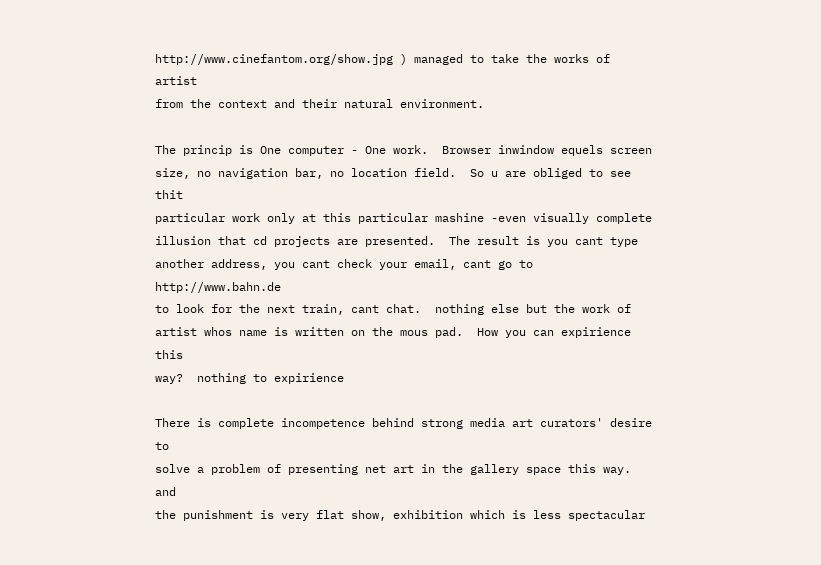http://www.cinefantom.org/show.jpg ) managed to take the works of artist
from the context and their natural environment.

The princip is One computer - One work.  Browser inwindow equels screen
size, no navigation bar, no location field.  So u are obliged to see thit
particular work only at this particular mashine -even visually complete
illusion that cd projects are presented.  The result is you cant type
another address, you cant check your email, cant go to http://www.bahn.de
to look for the next train, cant chat.  nothing else but the work of
artist whos name is written on the mous pad.  How you can expirience this
way?  nothing to expirience

There is complete incompetence behind strong media art curators' desire to
solve a problem of presenting net art in the gallery space this way.  and
the punishment is very flat show, exhibition which is less spectacular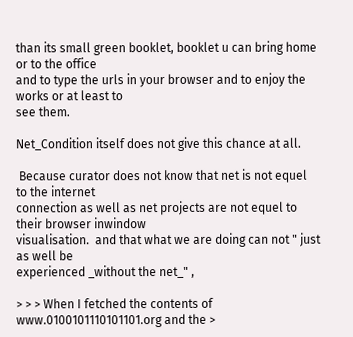than its small green booklet, booklet u can bring home or to the office
and to type the urls in your browser and to enjoy the works or at least to
see them.

Net_Condition itself does not give this chance at all.

 Because curator does not know that net is not equel to the internet
connection as well as net projects are not equel to their browser inwindow
visualisation.  and that what we are doing can not " just as well be
experienced _without the net_" ,

> > > When I fetched the contents of www.0100101110101101.org and the >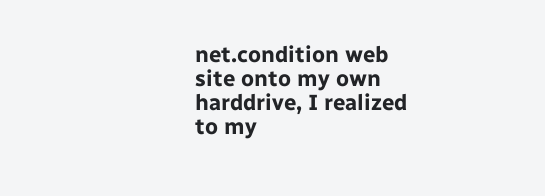net.condition web site onto my own harddrive, I realized to my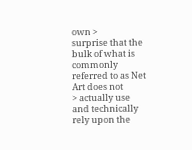own >
surprise that the bulk of what is commonly referred to as Net Art does not
> actually use and technically rely upon the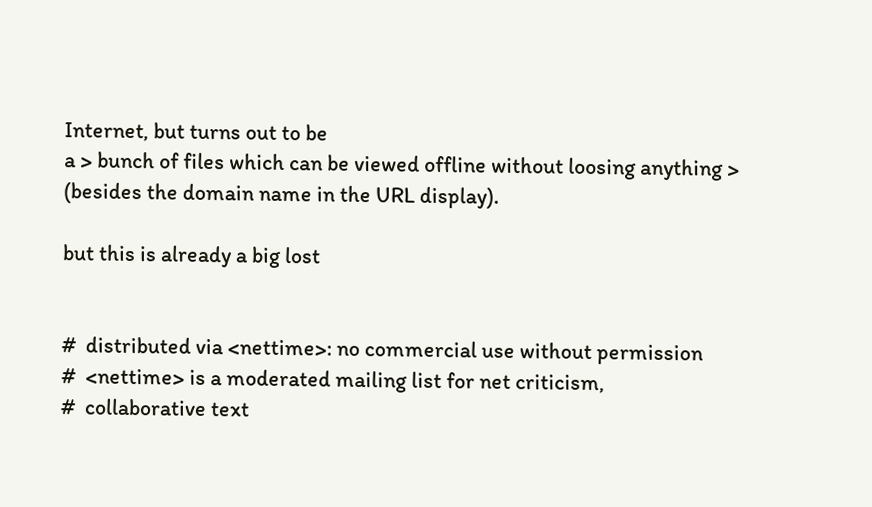Internet, but turns out to be
a > bunch of files which can be viewed offline without loosing anything >
(besides the domain name in the URL display).

but this is already a big lost


#  distributed via <nettime>: no commercial use without permission
#  <nettime> is a moderated mailing list for net criticism,
#  collaborative text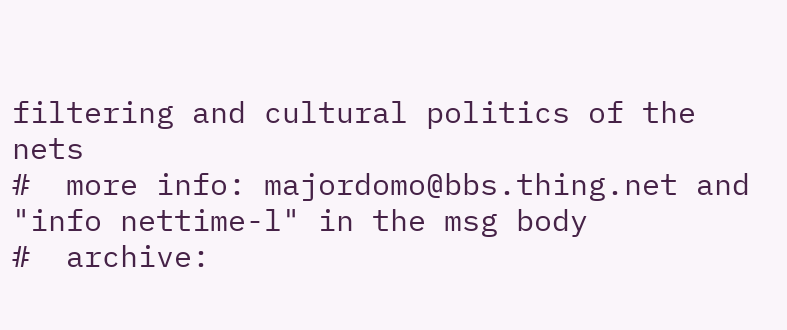filtering and cultural politics of the nets
#  more info: majordomo@bbs.thing.net and "info nettime-l" in the msg body
#  archive: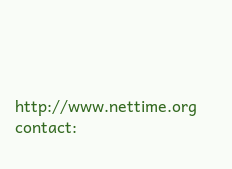http://www.nettime.org contact: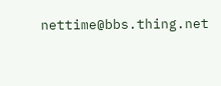nettime@bbs.thing.net